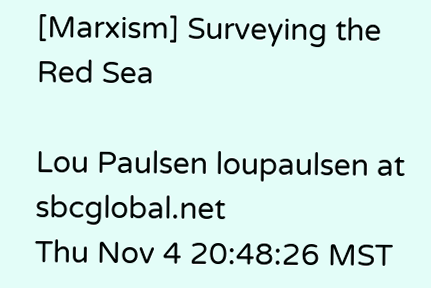[Marxism] Surveying the Red Sea

Lou Paulsen loupaulsen at sbcglobal.net
Thu Nov 4 20:48:26 MST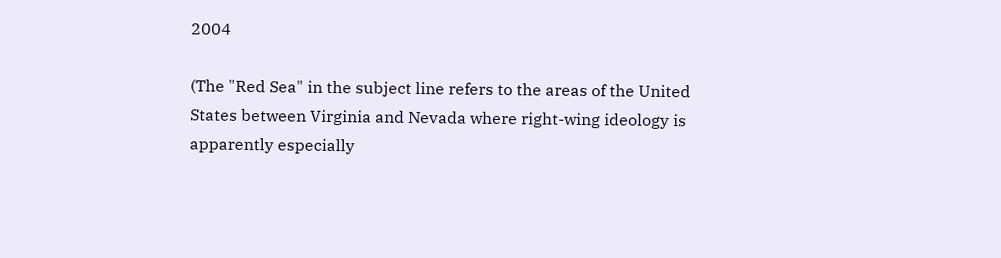2004

(The "Red Sea" in the subject line refers to the areas of the United
States between Virginia and Nevada where right-wing ideology is
apparently especially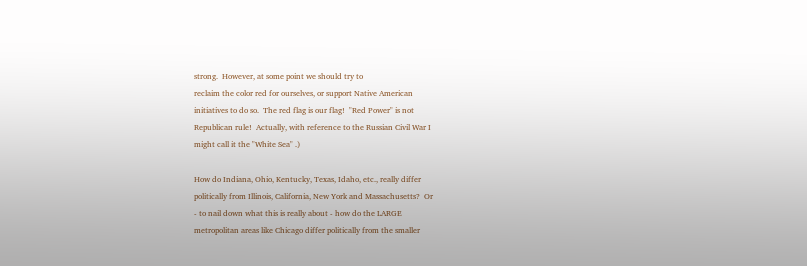strong.  However, at some point we should try to
reclaim the color red for ourselves, or support Native American
initiatives to do so.  The red flag is our flag!  "Red Power" is not
Republican rule!  Actually, with reference to the Russian Civil War I
might call it the "White Sea" .)

How do Indiana, Ohio, Kentucky, Texas, Idaho, etc., really differ
politically from Illinois, California, New York and Massachusetts?  Or
- to nail down what this is really about - how do the LARGE
metropolitan areas like Chicago differ politically from the smaller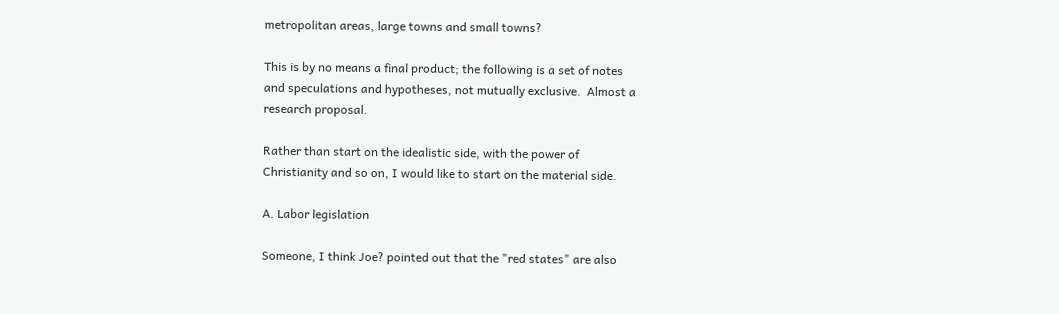metropolitan areas, large towns and small towns?

This is by no means a final product; the following is a set of notes
and speculations and hypotheses, not mutually exclusive.  Almost a
research proposal.

Rather than start on the idealistic side, with the power of
Christianity and so on, I would like to start on the material side.

A. Labor legislation

Someone, I think Joe? pointed out that the "red states" are also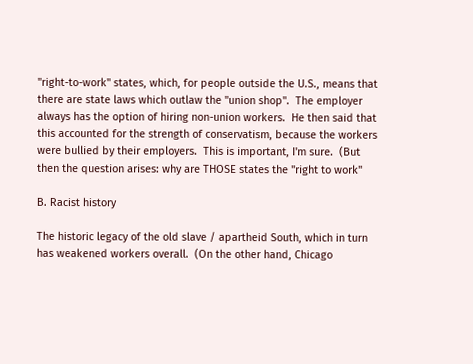"right-to-work" states, which, for people outside the U.S., means that
there are state laws which outlaw the "union shop".  The employer
always has the option of hiring non-union workers.  He then said that
this accounted for the strength of conservatism, because the workers
were bullied by their employers.  This is important, I'm sure.  (But
then the question arises: why are THOSE states the "right to work"

B. Racist history

The historic legacy of the old slave / apartheid South, which in turn
has weakened workers overall.  (On the other hand, Chicago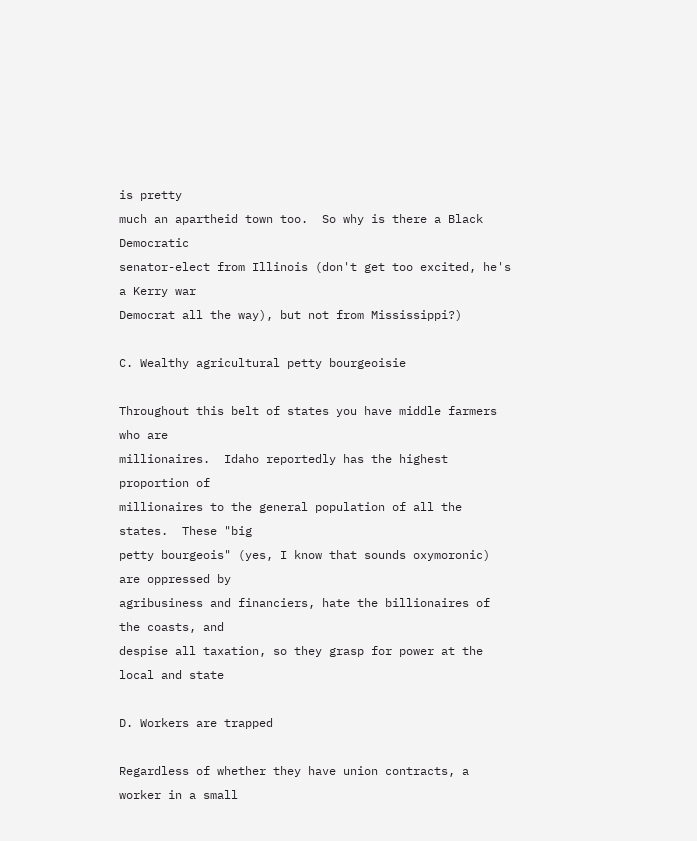is pretty
much an apartheid town too.  So why is there a Black Democratic
senator-elect from Illinois (don't get too excited, he's a Kerry war
Democrat all the way), but not from Mississippi?)

C. Wealthy agricultural petty bourgeoisie

Throughout this belt of states you have middle farmers who are
millionaires.  Idaho reportedly has the highest proportion of
millionaires to the general population of all the states.  These "big
petty bourgeois" (yes, I know that sounds oxymoronic) are oppressed by
agribusiness and financiers, hate the billionaires of the coasts, and
despise all taxation, so they grasp for power at the local and state

D. Workers are trapped

Regardless of whether they have union contracts, a worker in a small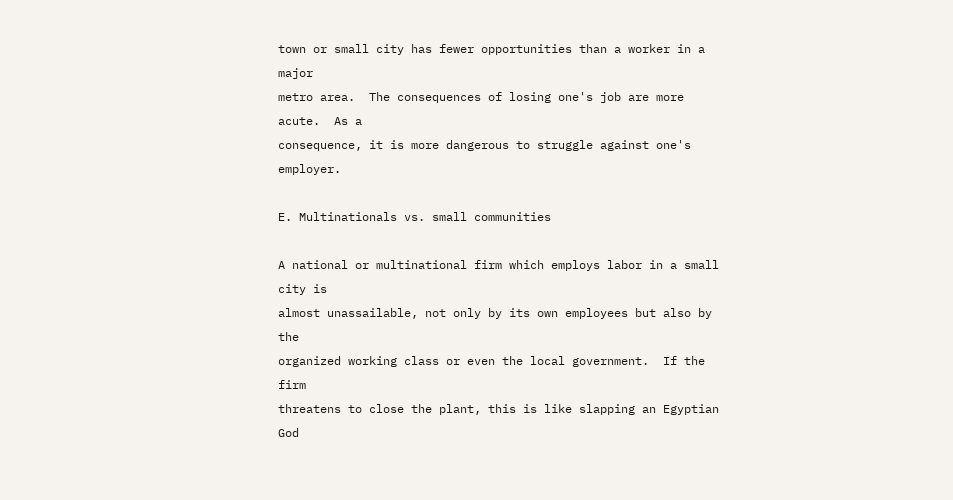town or small city has fewer opportunities than a worker in a major
metro area.  The consequences of losing one's job are more acute.  As a
consequence, it is more dangerous to struggle against one's employer.

E. Multinationals vs. small communities

A national or multinational firm which employs labor in a small city is
almost unassailable, not only by its own employees but also by the
organized working class or even the local government.  If the firm
threatens to close the plant, this is like slapping an Egyptian God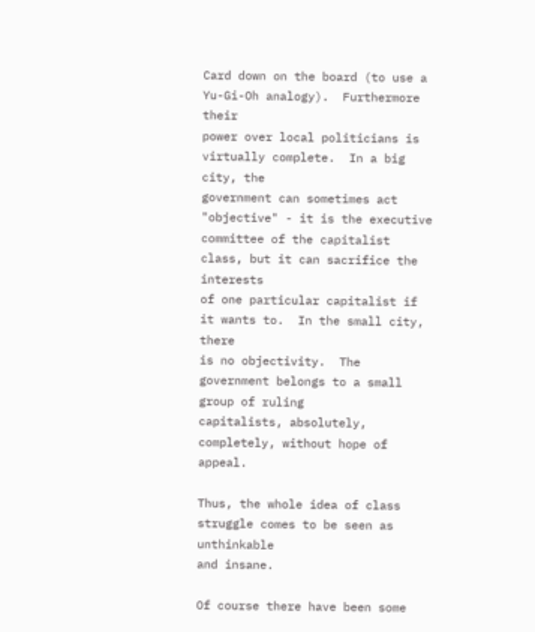Card down on the board (to use a Yu-Gi-Oh analogy).  Furthermore their
power over local politicians is virtually complete.  In a big city, the
government can sometimes act "objective" - it is the executive
committee of the capitalist class, but it can sacrifice the interests
of one particular capitalist if it wants to.  In the small city, there
is no objectivity.  The government belongs to a small group of ruling
capitalists, absolutely, completely, without hope of appeal.

Thus, the whole idea of class struggle comes to be seen as unthinkable
and insane.

Of course there have been some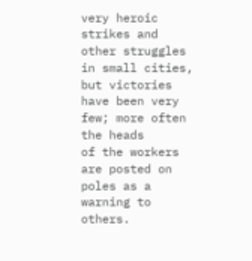very heroic strikes and other struggles
in small cities, but victories have been very few; more often the heads
of the workers are posted on poles as a warning to others.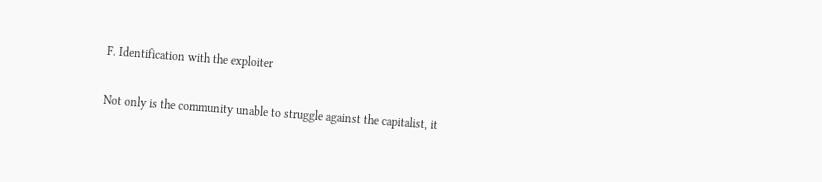F. Identification with the exploiter

Not only is the community unable to struggle against the capitalist, it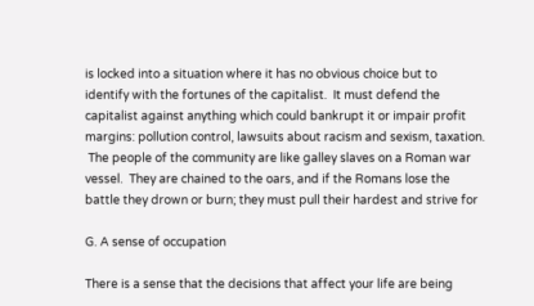is locked into a situation where it has no obvious choice but to
identify with the fortunes of the capitalist.  It must defend the
capitalist against anything which could bankrupt it or impair profit
margins: pollution control, lawsuits about racism and sexism, taxation.
 The people of the community are like galley slaves on a Roman war
vessel.  They are chained to the oars, and if the Romans lose the
battle they drown or burn; they must pull their hardest and strive for

G. A sense of occupation

There is a sense that the decisions that affect your life are being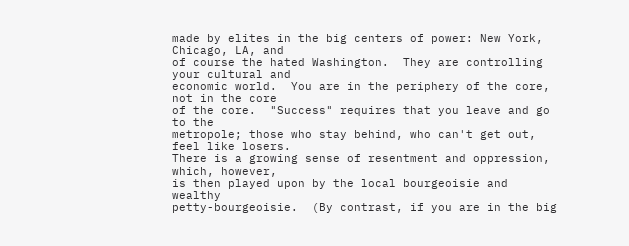made by elites in the big centers of power: New York, Chicago, LA, and
of course the hated Washington.  They are controlling your cultural and
economic world.  You are in the periphery of the core, not in the core
of the core.  "Success" requires that you leave and go to the
metropole; those who stay behind, who can't get out, feel like losers.
There is a growing sense of resentment and oppression, which, however,
is then played upon by the local bourgeoisie and wealthy
petty-bourgeoisie.  (By contrast, if you are in the big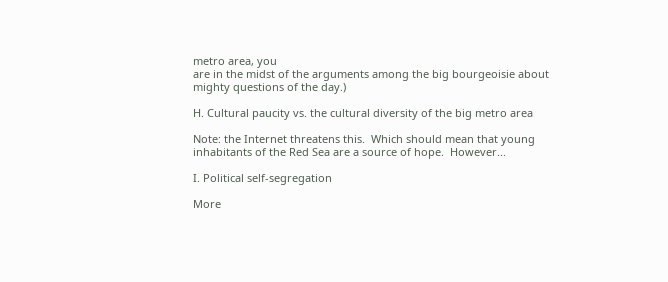metro area, you
are in the midst of the arguments among the big bourgeoisie about
mighty questions of the day.)

H. Cultural paucity vs. the cultural diversity of the big metro area

Note: the Internet threatens this.  Which should mean that young
inhabitants of the Red Sea are a source of hope.  However...

I. Political self-segregation

More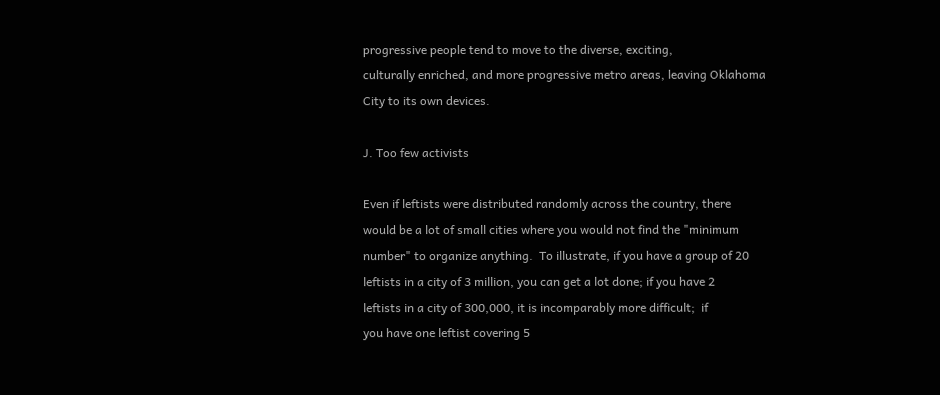progressive people tend to move to the diverse, exciting,
culturally enriched, and more progressive metro areas, leaving Oklahoma
City to its own devices.

J. Too few activists

Even if leftists were distributed randomly across the country, there
would be a lot of small cities where you would not find the "minimum
number" to organize anything.  To illustrate, if you have a group of 20
leftists in a city of 3 million, you can get a lot done; if you have 2
leftists in a city of 300,000, it is incomparably more difficult;  if
you have one leftist covering 5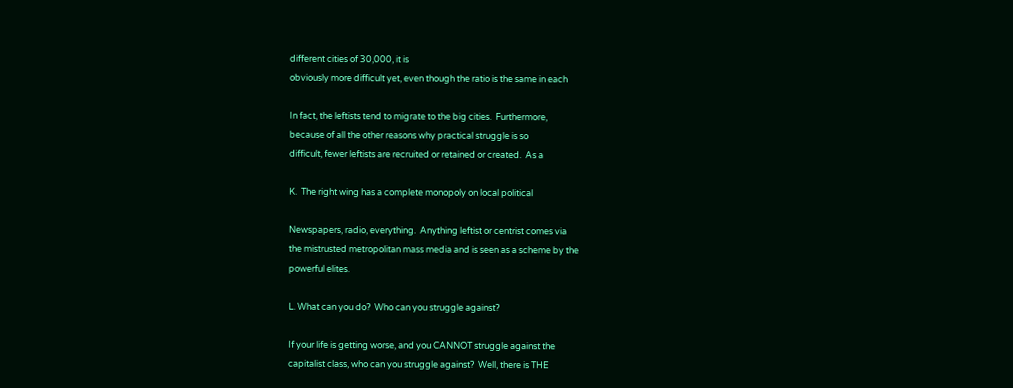different cities of 30,000, it is
obviously more difficult yet, even though the ratio is the same in each

In fact, the leftists tend to migrate to the big cities.  Furthermore,
because of all the other reasons why practical struggle is so
difficult, fewer leftists are recruited or retained or created.  As a

K.  The right wing has a complete monopoly on local political

Newspapers, radio, everything.  Anything leftist or centrist comes via
the mistrusted metropolitan mass media and is seen as a scheme by the
powerful elites.

L. What can you do?  Who can you struggle against?

If your life is getting worse, and you CANNOT struggle against the
capitalist class, who can you struggle against?  Well, there is THE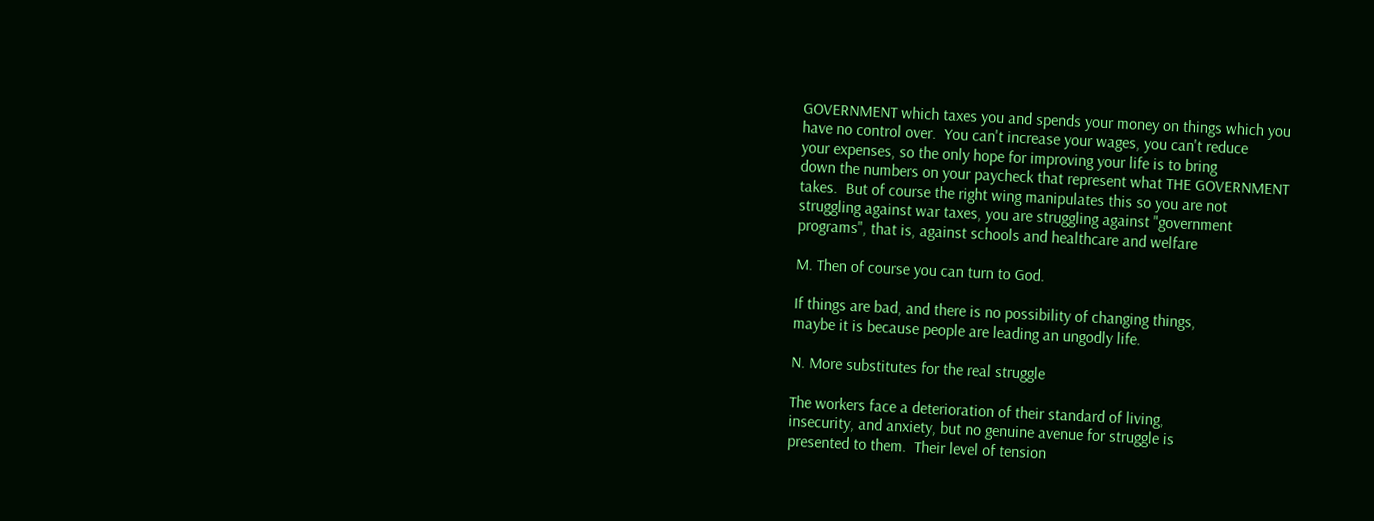GOVERNMENT which taxes you and spends your money on things which you
have no control over.  You can't increase your wages, you can't reduce
your expenses, so the only hope for improving your life is to bring
down the numbers on your paycheck that represent what THE GOVERNMENT
takes.  But of course the right wing manipulates this so you are not
struggling against war taxes, you are struggling against "government
programs", that is, against schools and healthcare and welfare

M. Then of course you can turn to God.

If things are bad, and there is no possibility of changing things,
maybe it is because people are leading an ungodly life.

N. More substitutes for the real struggle

The workers face a deterioration of their standard of living,
insecurity, and anxiety, but no genuine avenue for struggle is
presented to them.  Their level of tension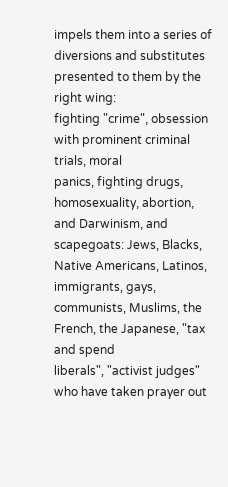impels them into a series of
diversions and substitutes presented to them by the right wing:
fighting "crime", obsession with prominent criminal trials, moral
panics, fighting drugs, homosexuality, abortion, and Darwinism, and
scapegoats: Jews, Blacks, Native Americans, Latinos, immigrants, gays,
communists, Muslims, the French, the Japanese, "tax and spend
liberals", "activist judges" who have taken prayer out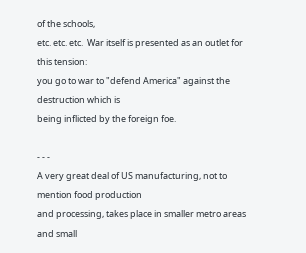of the schools,
etc. etc. etc.  War itself is presented as an outlet for this tension:
you go to war to "defend America" against the destruction which is
being inflicted by the foreign foe.

- - -
A very great deal of US manufacturing, not to mention food production
and processing, takes place in smaller metro areas and small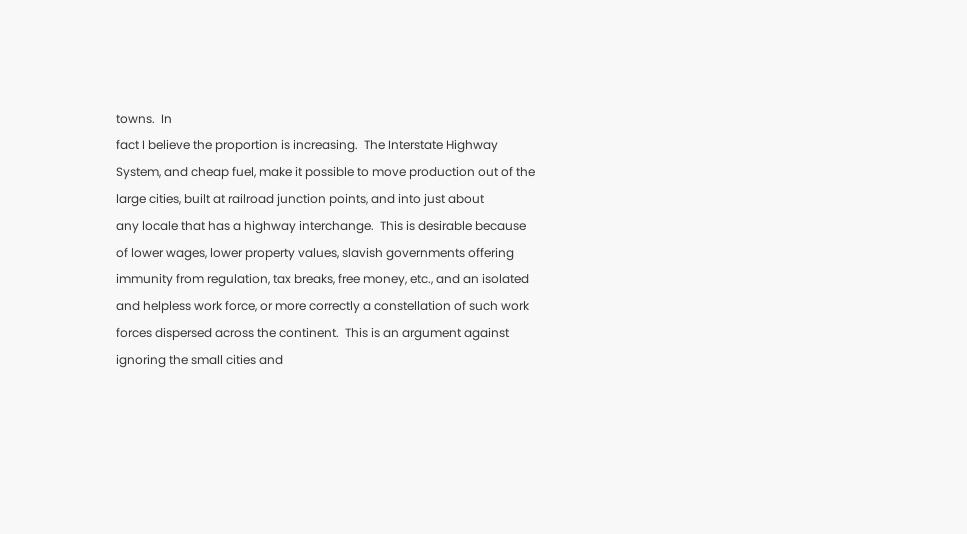towns.  In
fact I believe the proportion is increasing.  The Interstate Highway
System, and cheap fuel, make it possible to move production out of the
large cities, built at railroad junction points, and into just about
any locale that has a highway interchange.  This is desirable because
of lower wages, lower property values, slavish governments offering
immunity from regulation, tax breaks, free money, etc., and an isolated
and helpless work force, or more correctly a constellation of such work
forces dispersed across the continent.  This is an argument against
ignoring the small cities and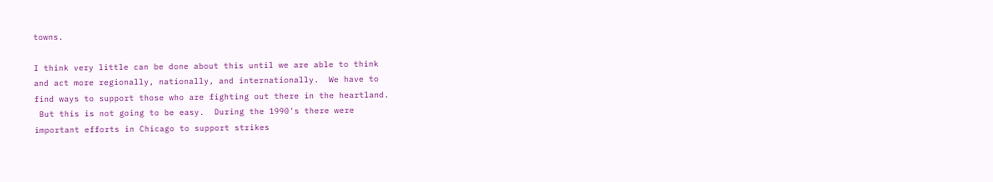towns.

I think very little can be done about this until we are able to think
and act more regionally, nationally, and internationally.  We have to
find ways to support those who are fighting out there in the heartland.
 But this is not going to be easy.  During the 1990's there were
important efforts in Chicago to support strikes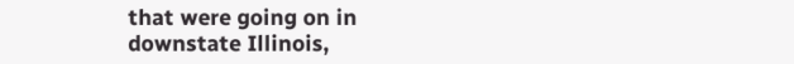that were going on in
downstate Illinois,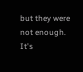but they were not enough.  It's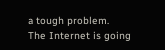a tough problem.
The Internet is going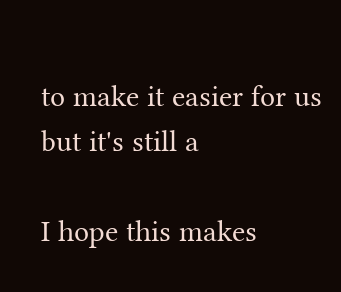to make it easier for us but it's still a

I hope this makes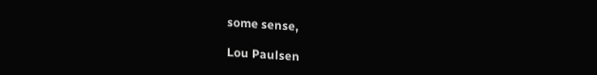some sense,

Lou Paulsen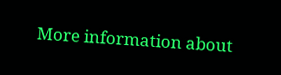More information about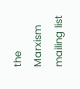the Marxism mailing list